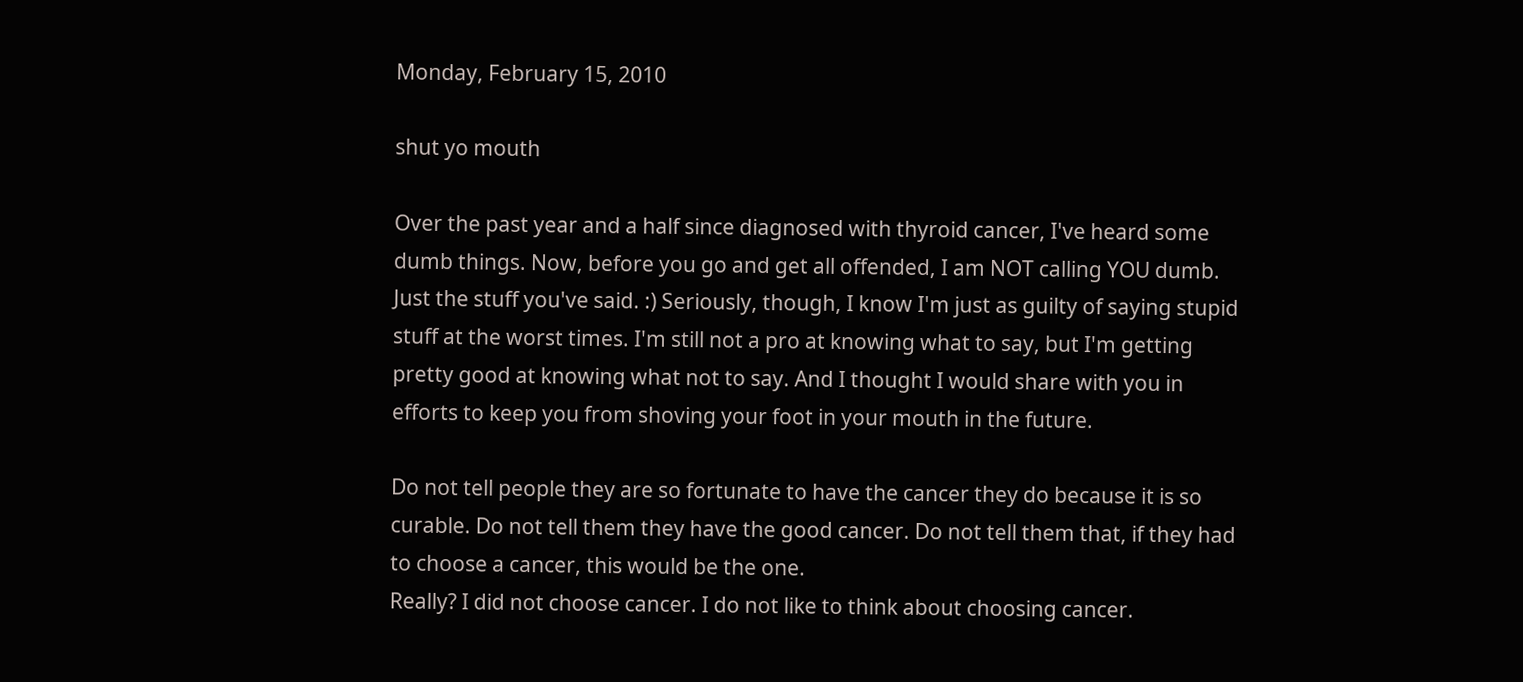Monday, February 15, 2010

shut yo mouth

Over the past year and a half since diagnosed with thyroid cancer, I've heard some dumb things. Now, before you go and get all offended, I am NOT calling YOU dumb. Just the stuff you've said. :) Seriously, though, I know I'm just as guilty of saying stupid stuff at the worst times. I'm still not a pro at knowing what to say, but I'm getting pretty good at knowing what not to say. And I thought I would share with you in efforts to keep you from shoving your foot in your mouth in the future.

Do not tell people they are so fortunate to have the cancer they do because it is so curable. Do not tell them they have the good cancer. Do not tell them that, if they had to choose a cancer, this would be the one.
Really? I did not choose cancer. I do not like to think about choosing cancer.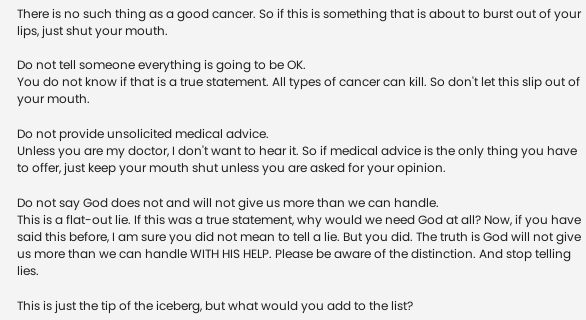There is no such thing as a good cancer. So if this is something that is about to burst out of your lips, just shut your mouth.

Do not tell someone everything is going to be OK.
You do not know if that is a true statement. All types of cancer can kill. So don't let this slip out of your mouth.

Do not provide unsolicited medical advice.
Unless you are my doctor, I don't want to hear it. So if medical advice is the only thing you have to offer, just keep your mouth shut unless you are asked for your opinion.

Do not say God does not and will not give us more than we can handle.
This is a flat-out lie. If this was a true statement, why would we need God at all? Now, if you have said this before, I am sure you did not mean to tell a lie. But you did. The truth is God will not give us more than we can handle WITH HIS HELP. Please be aware of the distinction. And stop telling lies.

This is just the tip of the iceberg, but what would you add to the list?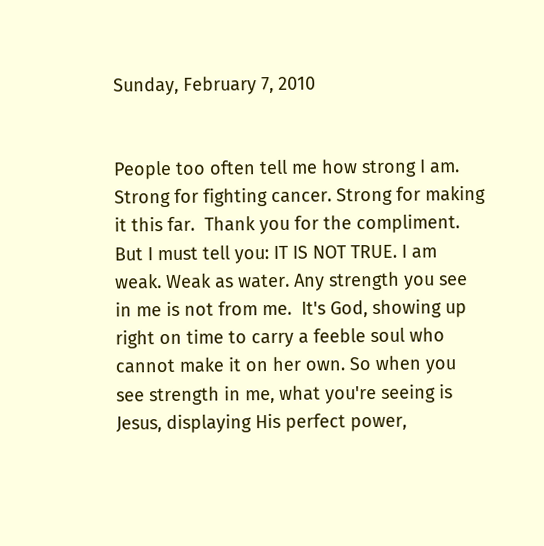Sunday, February 7, 2010


People too often tell me how strong I am. Strong for fighting cancer. Strong for making it this far.  Thank you for the compliment. But I must tell you: IT IS NOT TRUE. I am weak. Weak as water. Any strength you see in me is not from me.  It's God, showing up right on time to carry a feeble soul who cannot make it on her own. So when you see strength in me, what you're seeing is Jesus, displaying His perfect power,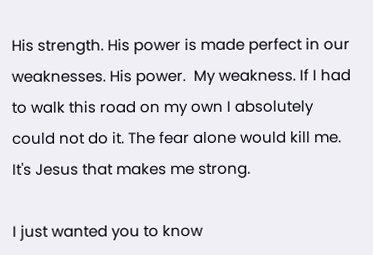His strength. His power is made perfect in our weaknesses. His power.  My weakness. If I had to walk this road on my own I absolutely could not do it. The fear alone would kill me.  It's Jesus that makes me strong.

I just wanted you to know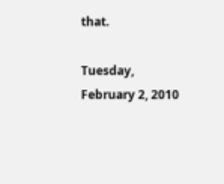that.

Tuesday, February 2, 2010